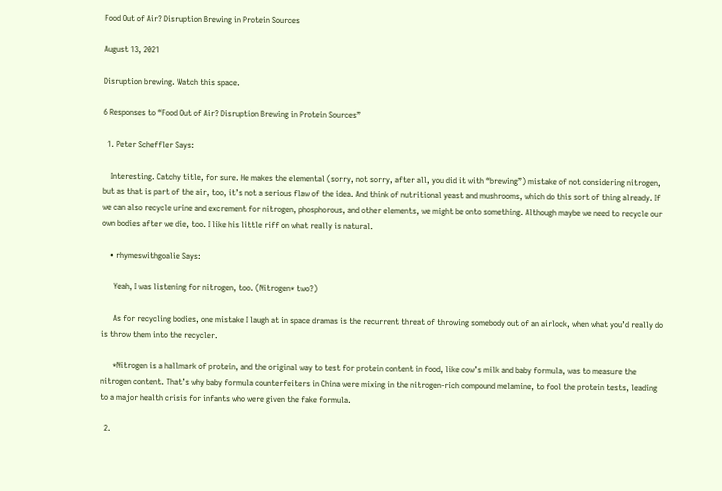Food Out of Air? Disruption Brewing in Protein Sources

August 13, 2021

Disruption brewing. Watch this space.

6 Responses to “Food Out of Air? Disruption Brewing in Protein Sources”

  1. Peter Scheffler Says:

    Interesting. Catchy title, for sure. He makes the elemental (sorry, not sorry, after all, you did it with “brewing”) mistake of not considering nitrogen, but as that is part of the air, too, it’s not a serious flaw of the idea. And think of nutritional yeast and mushrooms, which do this sort of thing already. If we can also recycle urine and excrement for nitrogen, phosphorous, and other elements, we might be onto something. Although maybe we need to recycle our own bodies after we die, too. I like his little riff on what really is natural.

    • rhymeswithgoalie Says:

      Yeah, I was listening for nitrogen, too. (Nitrogen* two?)

      As for recycling bodies, one mistake I laugh at in space dramas is the recurrent threat of throwing somebody out of an airlock, when what you’d really do is throw them into the recycler.

      *Nitrogen is a hallmark of protein, and the original way to test for protein content in food, like cow’s milk and baby formula, was to measure the nitrogen content. That’s why baby formula counterfeiters in China were mixing in the nitrogen-rich compound melamine, to fool the protein tests, leading to a major health crisis for infants who were given the fake formula.

  2.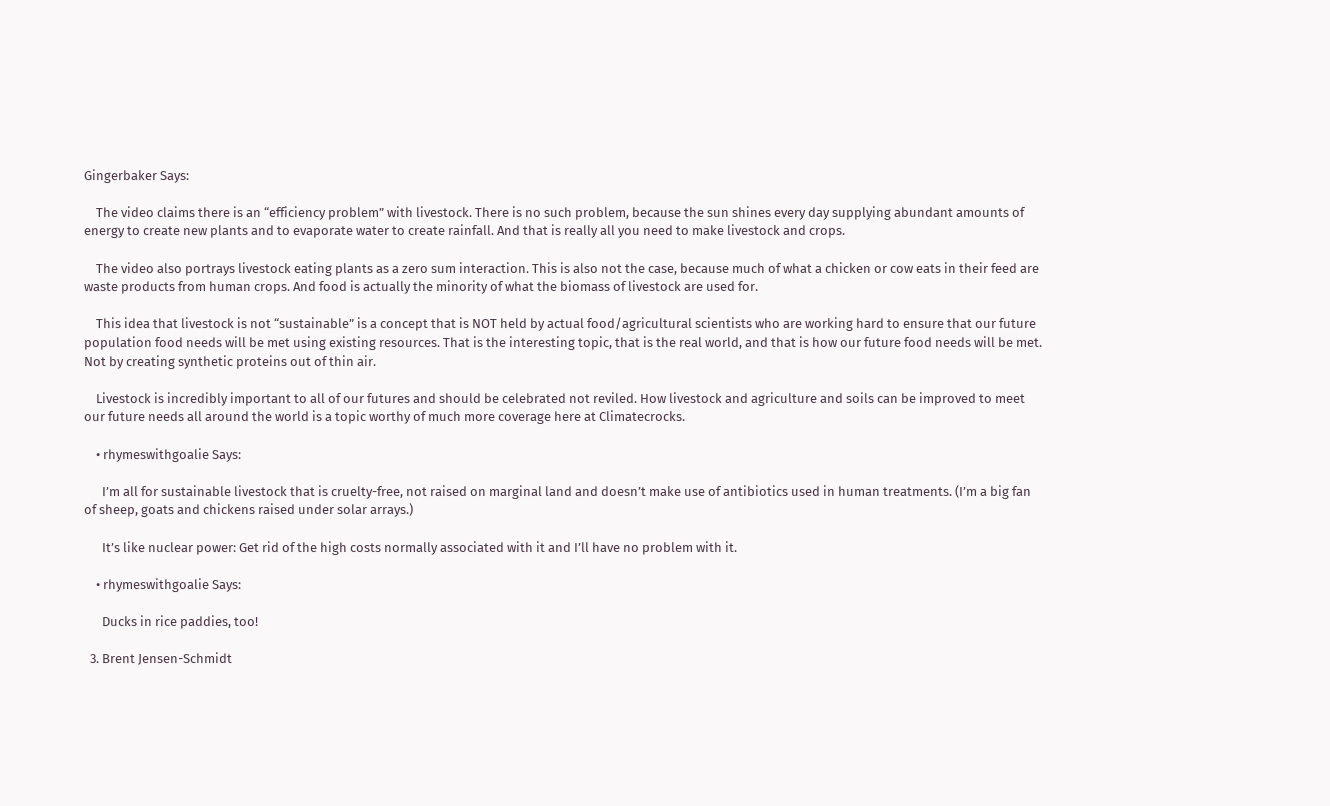Gingerbaker Says:

    The video claims there is an “efficiency problem” with livestock. There is no such problem, because the sun shines every day supplying abundant amounts of energy to create new plants and to evaporate water to create rainfall. And that is really all you need to make livestock and crops.

    The video also portrays livestock eating plants as a zero sum interaction. This is also not the case, because much of what a chicken or cow eats in their feed are waste products from human crops. And food is actually the minority of what the biomass of livestock are used for.

    This idea that livestock is not “sustainable” is a concept that is NOT held by actual food/agricultural scientists who are working hard to ensure that our future population food needs will be met using existing resources. That is the interesting topic, that is the real world, and that is how our future food needs will be met. Not by creating synthetic proteins out of thin air.

    Livestock is incredibly important to all of our futures and should be celebrated not reviled. How livestock and agriculture and soils can be improved to meet our future needs all around the world is a topic worthy of much more coverage here at Climatecrocks.

    • rhymeswithgoalie Says:

      I’m all for sustainable livestock that is cruelty-free, not raised on marginal land and doesn’t make use of antibiotics used in human treatments. (I’m a big fan of sheep, goats and chickens raised under solar arrays.)

      It’s like nuclear power: Get rid of the high costs normally associated with it and I’ll have no problem with it.

    • rhymeswithgoalie Says:

      Ducks in rice paddies, too!

  3. Brent Jensen-Schmidt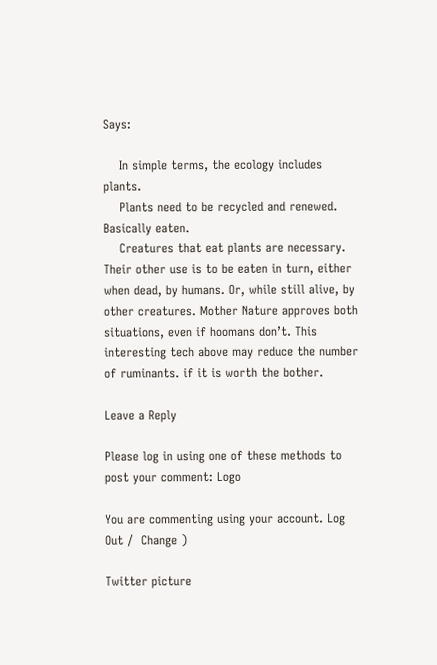Says:

    In simple terms, the ecology includes plants.
    Plants need to be recycled and renewed. Basically eaten.
    Creatures that eat plants are necessary. Their other use is to be eaten in turn, either when dead, by humans. Or, while still alive, by other creatures. Mother Nature approves both situations, even if hoomans don’t. This interesting tech above may reduce the number of ruminants. if it is worth the bother.

Leave a Reply

Please log in using one of these methods to post your comment: Logo

You are commenting using your account. Log Out /  Change )

Twitter picture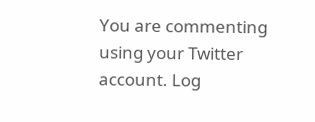You are commenting using your Twitter account. Log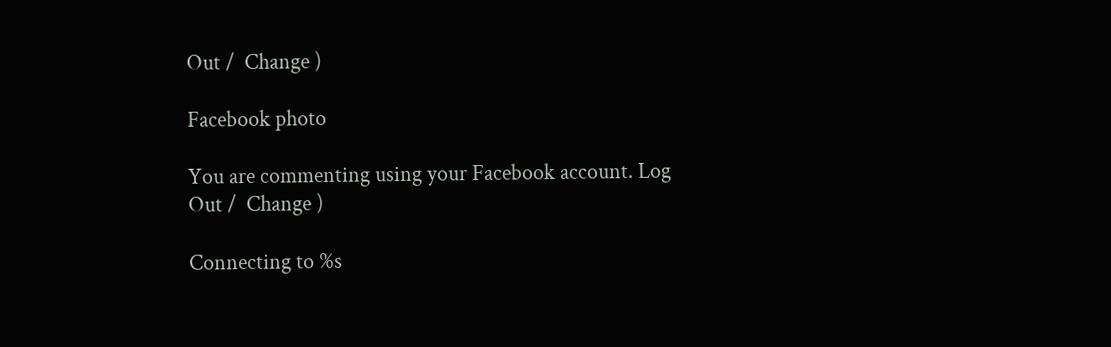Out /  Change )

Facebook photo

You are commenting using your Facebook account. Log Out /  Change )

Connecting to %s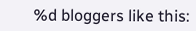%d bloggers like this: